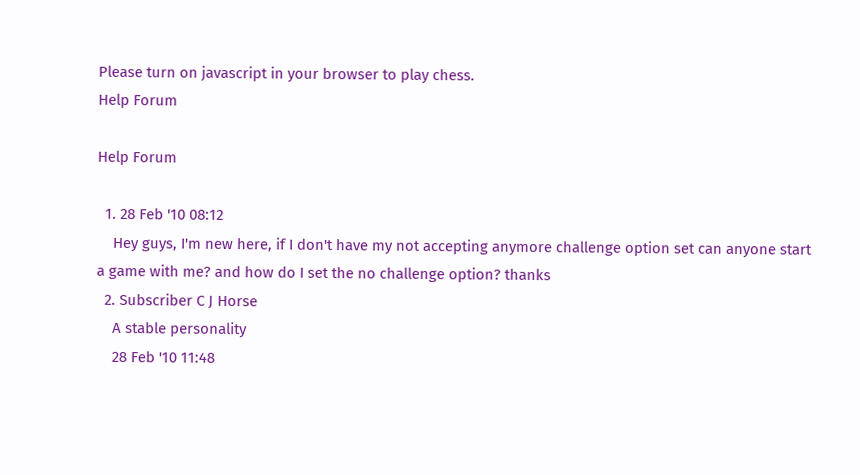Please turn on javascript in your browser to play chess.
Help Forum

Help Forum

  1. 28 Feb '10 08:12
    Hey guys, I'm new here, if I don't have my not accepting anymore challenge option set can anyone start a game with me? and how do I set the no challenge option? thanks
  2. Subscriber C J Horse
    A stable personality
    28 Feb '10 11:48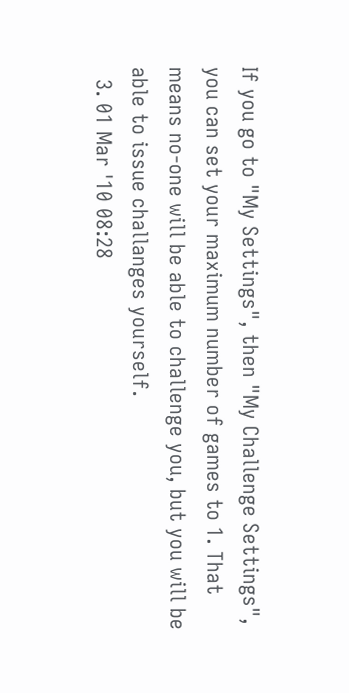If you go to "My Settings", then "My Challenge Settings", you can set your maximum number of games to 1. That means no-one will be able to challenge you, but you will be able to issue challanges yourself.
  3. 01 Mar '10 08:28